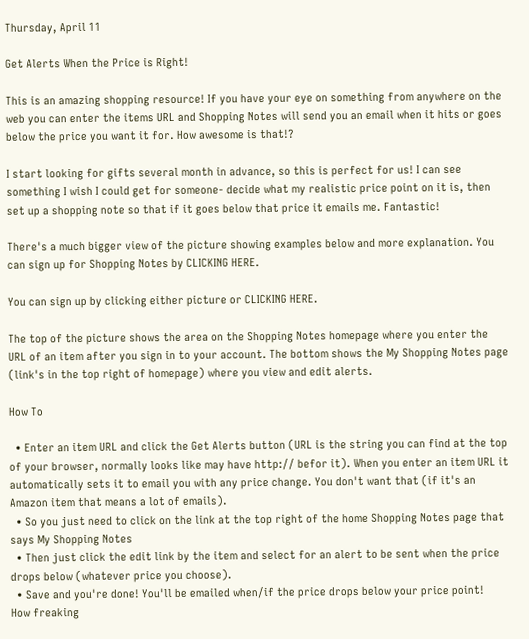Thursday, April 11

Get Alerts When the Price is Right!

This is an amazing shopping resource! If you have your eye on something from anywhere on the web you can enter the items URL and Shopping Notes will send you an email when it hits or goes below the price you want it for. How awesome is that!?

I start looking for gifts several month in advance, so this is perfect for us! I can see something I wish I could get for someone- decide what my realistic price point on it is, then set up a shopping note so that if it goes below that price it emails me. Fantastic!

There's a much bigger view of the picture showing examples below and more explanation. You can sign up for Shopping Notes by CLICKING HERE.

You can sign up by clicking either picture or CLICKING HERE.

The top of the picture shows the area on the Shopping Notes homepage where you enter the URL of an item after you sign in to your account. The bottom shows the My Shopping Notes page (link's in the top right of homepage) where you view and edit alerts.

How To

  • Enter an item URL and click the Get Alerts button (URL is the string you can find at the top of your browser, normally looks like may have http:// befor it). When you enter an item URL it automatically sets it to email you with any price change. You don't want that (if it's an Amazon item that means a lot of emails).
  • So you just need to click on the link at the top right of the home Shopping Notes page that says My Shopping Notes
  • Then just click the edit link by the item and select for an alert to be sent when the price drops below (whatever price you choose).
  • Save and you're done! You'll be emailed when/if the price drops below your price point!
How freaking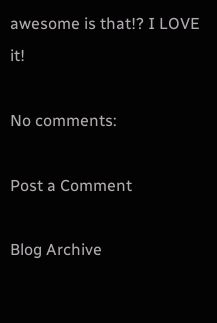awesome is that!? I LOVE it!

No comments:

Post a Comment

Blog Archive